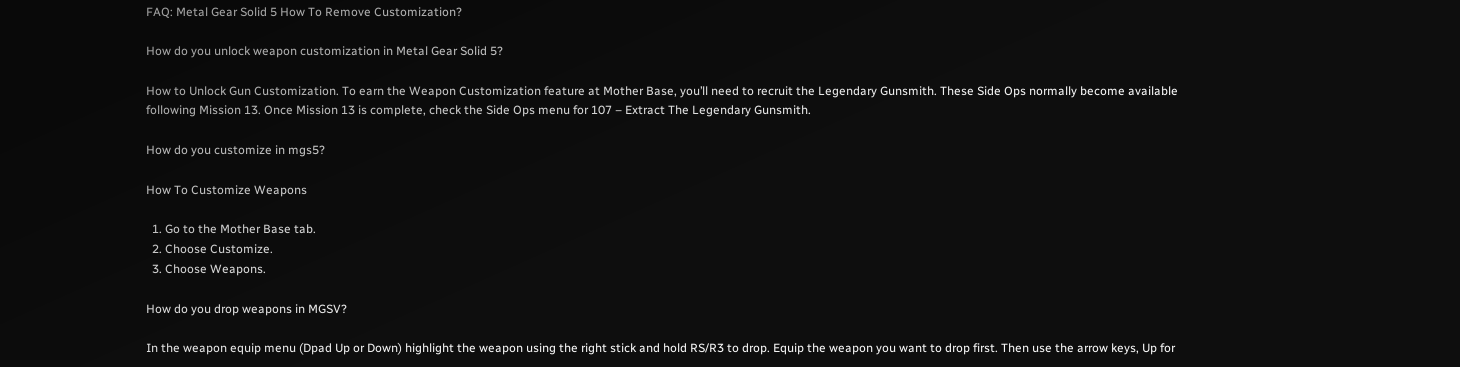FAQ: Metal Gear Solid 5 How To Remove Customization?

How do you unlock weapon customization in Metal Gear Solid 5?

How to Unlock Gun Customization. To earn the Weapon Customization feature at Mother Base, you’ll need to recruit the Legendary Gunsmith. These Side Ops normally become available following Mission 13. Once Mission 13 is complete, check the Side Ops menu for 107 – Extract The Legendary Gunsmith.

How do you customize in mgs5?

How To Customize Weapons

  1. Go to the Mother Base tab.
  2. Choose Customize.
  3. Choose Weapons.

How do you drop weapons in MGSV?

In the weapon equip menu (Dpad Up or Down) highlight the weapon using the right stick and hold RS/R3 to drop. Equip the weapon you want to drop first. Then use the arrow keys, Up for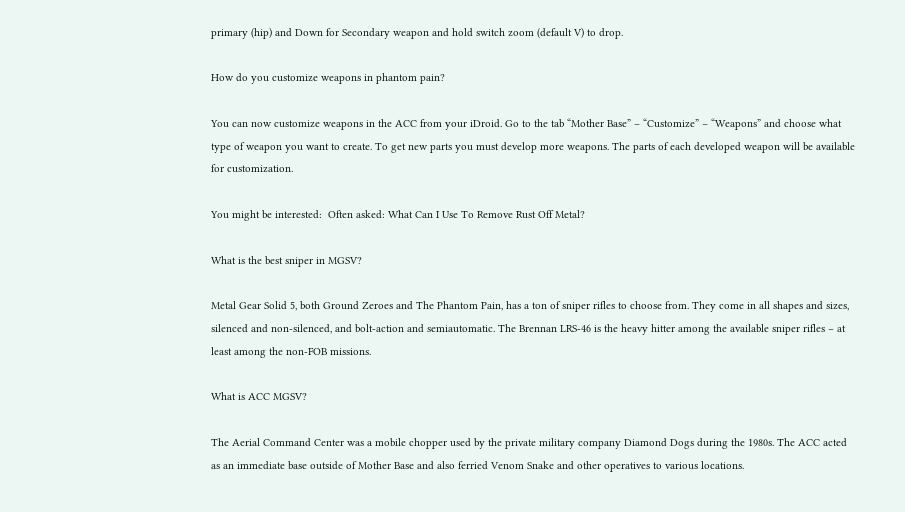primary (hip) and Down for Secondary weapon and hold switch zoom (default V) to drop.

How do you customize weapons in phantom pain?

You can now customize weapons in the ACC from your iDroid. Go to the tab “Mother Base” – “Customize” – “Weapons” and choose what type of weapon you want to create. To get new parts you must develop more weapons. The parts of each developed weapon will be available for customization.

You might be interested:  Often asked: What Can I Use To Remove Rust Off Metal?

What is the best sniper in MGSV?

Metal Gear Solid 5, both Ground Zeroes and The Phantom Pain, has a ton of sniper rifles to choose from. They come in all shapes and sizes, silenced and non-silenced, and bolt-action and semiautomatic. The Brennan LRS-46 is the heavy hitter among the available sniper rifles – at least among the non-FOB missions.

What is ACC MGSV?

The Aerial Command Center was a mobile chopper used by the private military company Diamond Dogs during the 1980s. The ACC acted as an immediate base outside of Mother Base and also ferried Venom Snake and other operatives to various locations.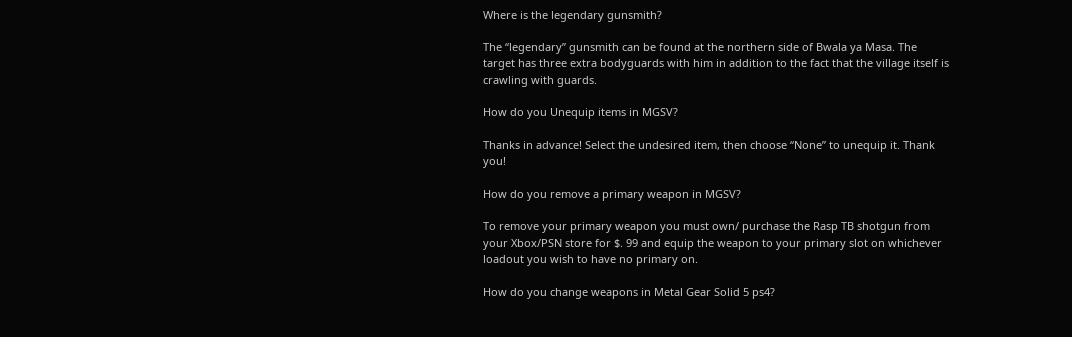Where is the legendary gunsmith?

The “legendary” gunsmith can be found at the northern side of Bwala ya Masa. The target has three extra bodyguards with him in addition to the fact that the village itself is crawling with guards.

How do you Unequip items in MGSV?

Thanks in advance! Select the undesired item, then choose “None” to unequip it. Thank you!

How do you remove a primary weapon in MGSV?

To remove your primary weapon you must own/ purchase the Rasp TB shotgun from your Xbox/PSN store for $. 99 and equip the weapon to your primary slot on whichever loadout you wish to have no primary on.

How do you change weapons in Metal Gear Solid 5 ps4?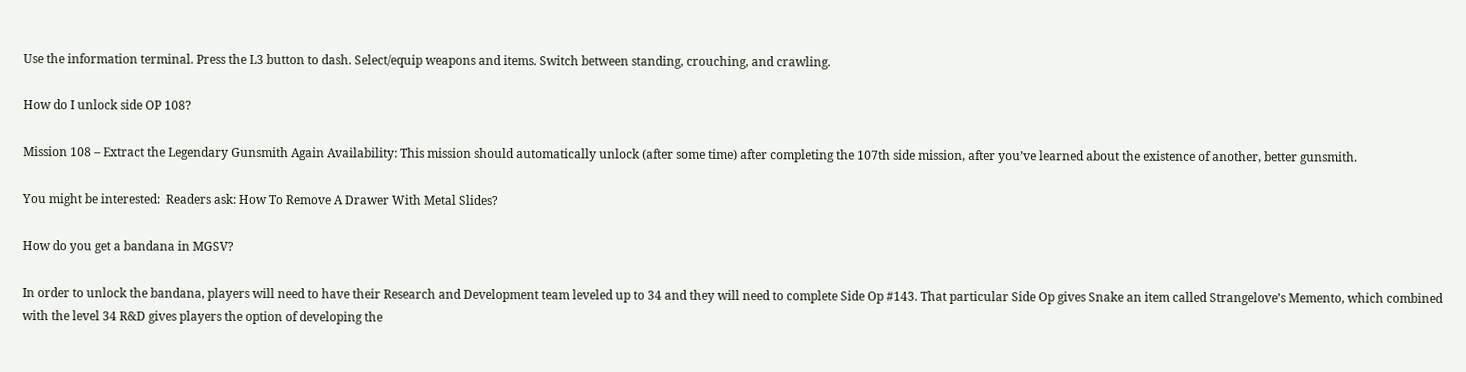Use the information terminal. Press the L3 button to dash. Select/equip weapons and items. Switch between standing, crouching, and crawling.

How do I unlock side OP 108?

Mission 108 – Extract the Legendary Gunsmith Again Availability: This mission should automatically unlock (after some time) after completing the 107th side mission, after you’ve learned about the existence of another, better gunsmith.

You might be interested:  Readers ask: How To Remove A Drawer With Metal Slides?

How do you get a bandana in MGSV?

In order to unlock the bandana, players will need to have their Research and Development team leveled up to 34 and they will need to complete Side Op #143. That particular Side Op gives Snake an item called Strangelove’s Memento, which combined with the level 34 R&D gives players the option of developing the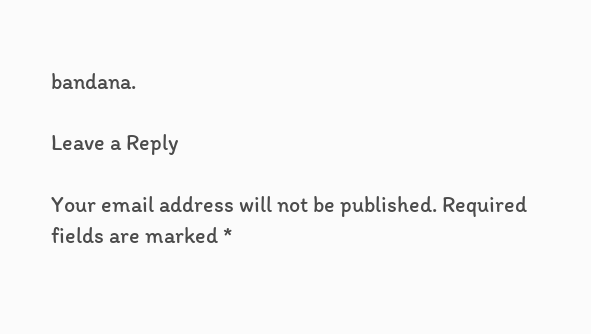bandana.

Leave a Reply

Your email address will not be published. Required fields are marked *